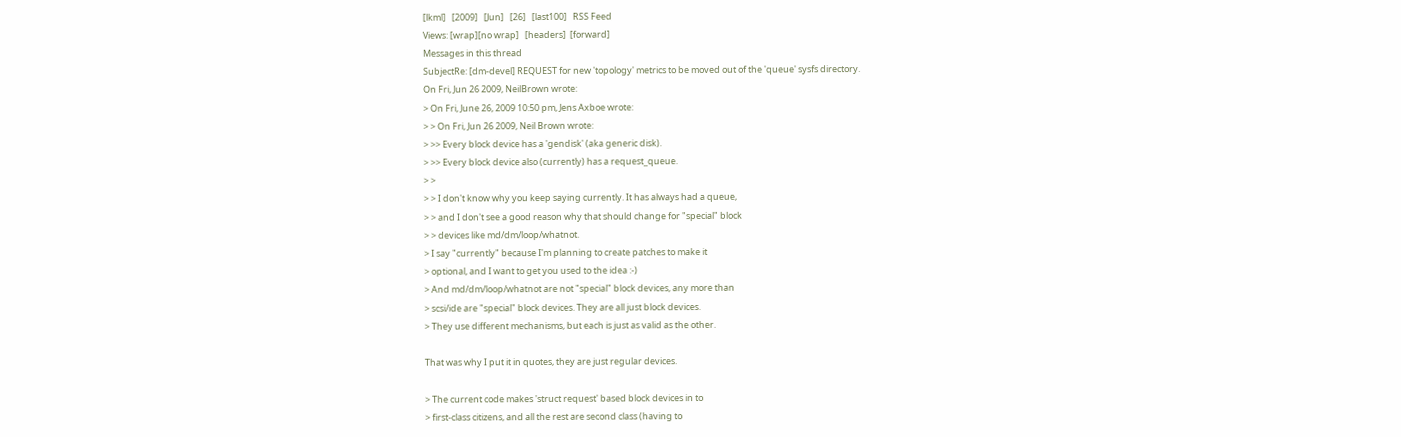[lkml]   [2009]   [Jun]   [26]   [last100]   RSS Feed
Views: [wrap][no wrap]   [headers]  [forward]
Messages in this thread
SubjectRe: [dm-devel] REQUEST for new 'topology' metrics to be moved out of the 'queue' sysfs directory.
On Fri, Jun 26 2009, NeilBrown wrote:
> On Fri, June 26, 2009 10:50 pm, Jens Axboe wrote:
> > On Fri, Jun 26 2009, Neil Brown wrote:
> >> Every block device has a 'gendisk' (aka generic disk).
> >> Every block device also (currently) has a request_queue.
> >
> > I don't know why you keep saying currently. It has always had a queue,
> > and I don't see a good reason why that should change for "special" block
> > devices like md/dm/loop/whatnot.
> I say "currently" because I'm planning to create patches to make it
> optional, and I want to get you used to the idea :-)
> And md/dm/loop/whatnot are not "special" block devices, any more than
> scsi/ide are "special" block devices. They are all just block devices.
> They use different mechanisms, but each is just as valid as the other.

That was why I put it in quotes, they are just regular devices.

> The current code makes 'struct request' based block devices in to
> first-class citizens, and all the rest are second class (having to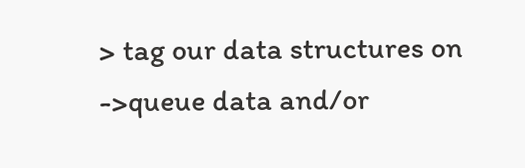> tag our data structures on ->queue data and/or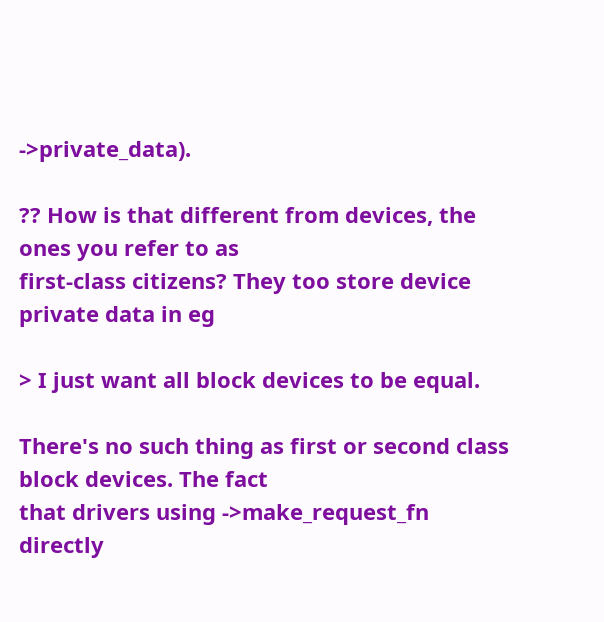->private_data).

?? How is that different from devices, the ones you refer to as
first-class citizens? They too store device private data in eg

> I just want all block devices to be equal.

There's no such thing as first or second class block devices. The fact
that drivers using ->make_request_fn directly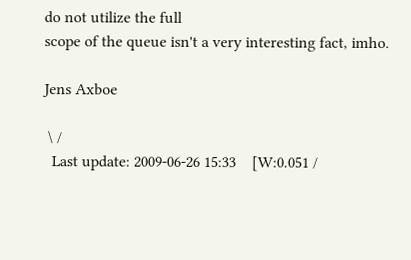do not utilize the full
scope of the queue isn't a very interesting fact, imho.

Jens Axboe

 \ /
  Last update: 2009-06-26 15:33    [W:0.051 /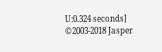U:0.324 seconds]
©2003-2018 Jasper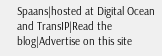Spaans|hosted at Digital Ocean and TransIP|Read the blog|Advertise on this site